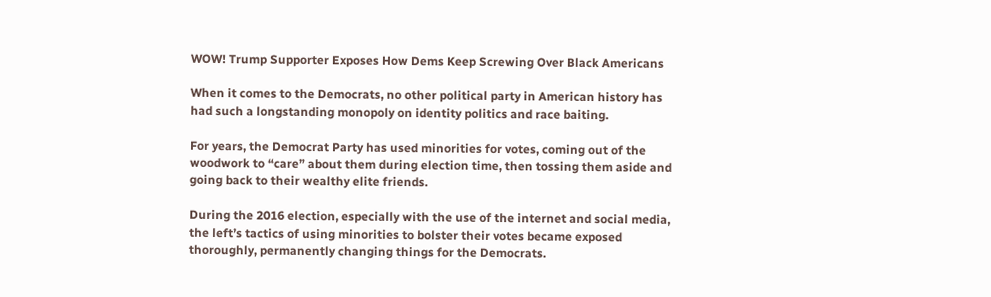WOW! Trump Supporter Exposes How Dems Keep Screwing Over Black Americans

When it comes to the Democrats, no other political party in American history has had such a longstanding monopoly on identity politics and race baiting.

For years, the Democrat Party has used minorities for votes, coming out of the woodwork to “care” about them during election time, then tossing them aside and going back to their wealthy elite friends.

During the 2016 election, especially with the use of the internet and social media, the left’s tactics of using minorities to bolster their votes became exposed thoroughly, permanently changing things for the Democrats.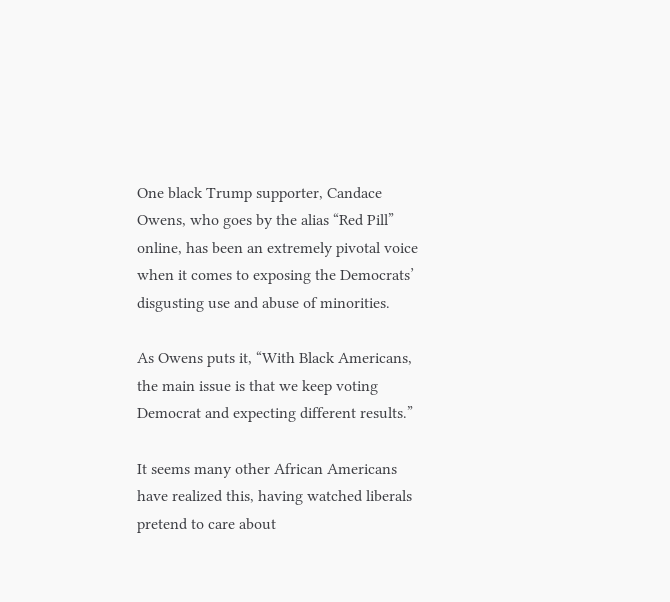One black Trump supporter, Candace Owens, who goes by the alias “Red Pill” online, has been an extremely pivotal voice when it comes to exposing the Democrats’ disgusting use and abuse of minorities.

As Owens puts it, “With Black Americans, the main issue is that we keep voting Democrat and expecting different results.”

It seems many other African Americans have realized this, having watched liberals pretend to care about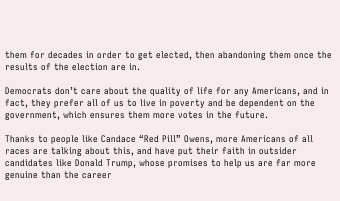them for decades in order to get elected, then abandoning them once the results of the election are in.

Democrats don’t care about the quality of life for any Americans, and in fact, they prefer all of us to live in poverty and be dependent on the government, which ensures them more votes in the future.

Thanks to people like Candace “Red Pill” Owens, more Americans of all races are talking about this, and have put their faith in outsider candidates like Donald Trump, whose promises to help us are far more genuine than the career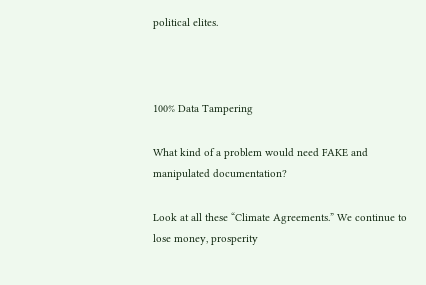political elites.



100% Data Tampering

What kind of a problem would need FAKE and manipulated documentation?

Look at all these “Climate Agreements.” We continue to lose money, prosperity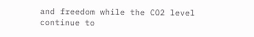and freedom while the CO2 level continue to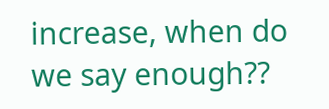increase, when do we say enough??